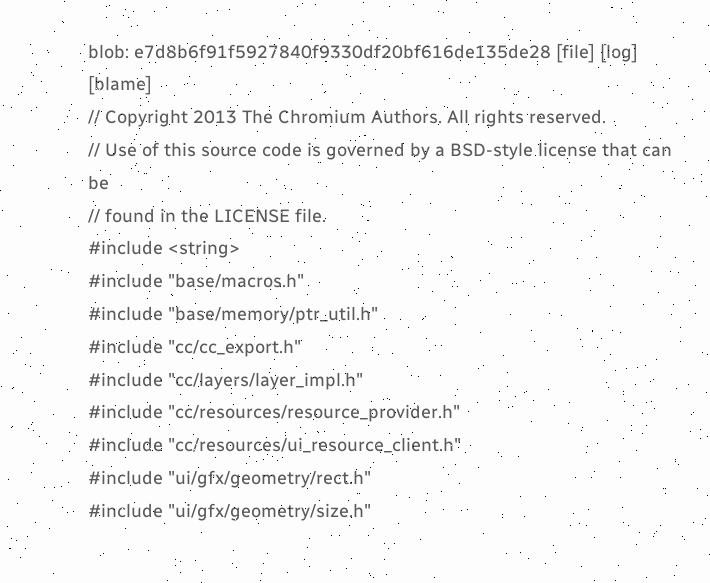blob: e7d8b6f91f5927840f9330df20bf616de135de28 [file] [log] [blame]
// Copyright 2013 The Chromium Authors. All rights reserved.
// Use of this source code is governed by a BSD-style license that can be
// found in the LICENSE file.
#include <string>
#include "base/macros.h"
#include "base/memory/ptr_util.h"
#include "cc/cc_export.h"
#include "cc/layers/layer_impl.h"
#include "cc/resources/resource_provider.h"
#include "cc/resources/ui_resource_client.h"
#include "ui/gfx/geometry/rect.h"
#include "ui/gfx/geometry/size.h"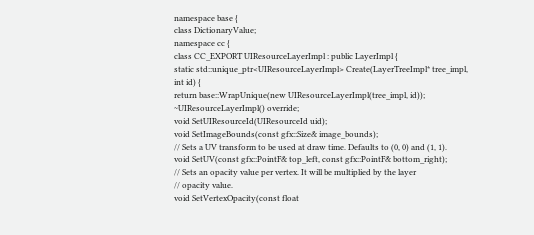namespace base {
class DictionaryValue;
namespace cc {
class CC_EXPORT UIResourceLayerImpl : public LayerImpl {
static std::unique_ptr<UIResourceLayerImpl> Create(LayerTreeImpl* tree_impl,
int id) {
return base::WrapUnique(new UIResourceLayerImpl(tree_impl, id));
~UIResourceLayerImpl() override;
void SetUIResourceId(UIResourceId uid);
void SetImageBounds(const gfx::Size& image_bounds);
// Sets a UV transform to be used at draw time. Defaults to (0, 0) and (1, 1).
void SetUV(const gfx::PointF& top_left, const gfx::PointF& bottom_right);
// Sets an opacity value per vertex. It will be multiplied by the layer
// opacity value.
void SetVertexOpacity(const float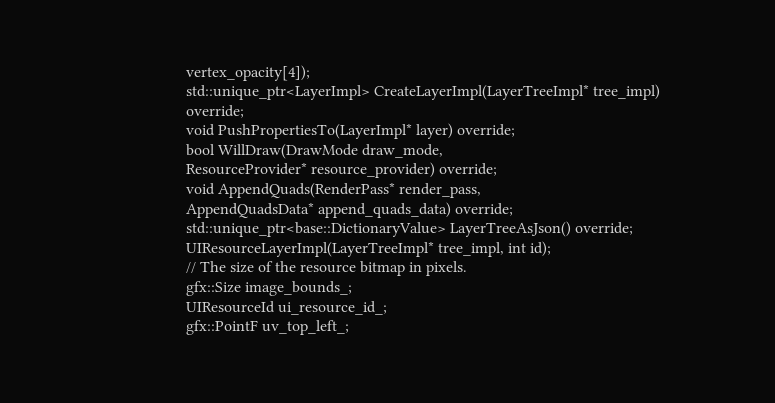vertex_opacity[4]);
std::unique_ptr<LayerImpl> CreateLayerImpl(LayerTreeImpl* tree_impl) override;
void PushPropertiesTo(LayerImpl* layer) override;
bool WillDraw(DrawMode draw_mode,
ResourceProvider* resource_provider) override;
void AppendQuads(RenderPass* render_pass,
AppendQuadsData* append_quads_data) override;
std::unique_ptr<base::DictionaryValue> LayerTreeAsJson() override;
UIResourceLayerImpl(LayerTreeImpl* tree_impl, int id);
// The size of the resource bitmap in pixels.
gfx::Size image_bounds_;
UIResourceId ui_resource_id_;
gfx::PointF uv_top_left_;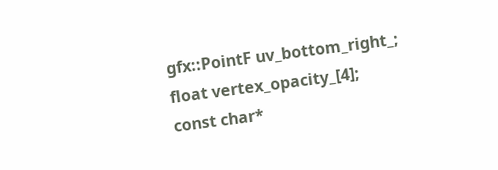gfx::PointF uv_bottom_right_;
float vertex_opacity_[4];
const char*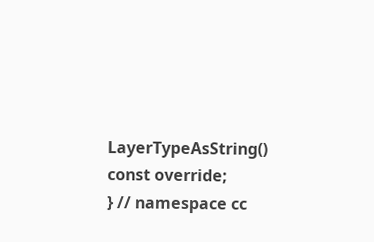LayerTypeAsString() const override;
} // namespace cc